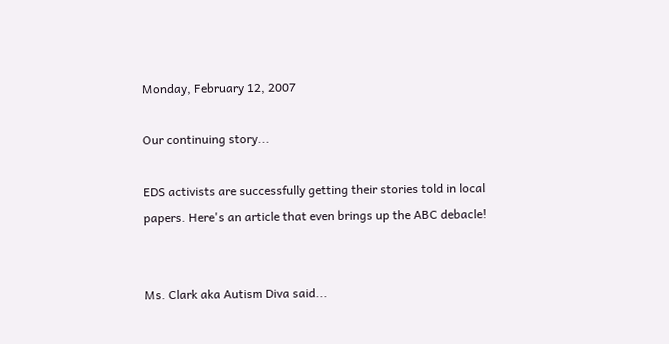Monday, February 12, 2007

Our continuing story...

EDS activists are successfully getting their stories told in local papers. Here's an article that even brings up the ABC debacle!


Ms. Clark aka Autism Diva said...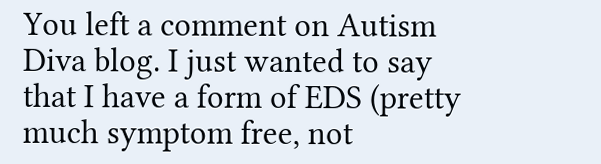You left a comment on Autism Diva blog. I just wanted to say that I have a form of EDS (pretty much symptom free, not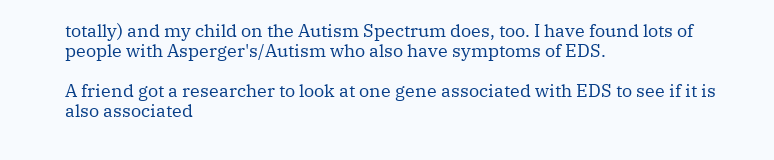totally) and my child on the Autism Spectrum does, too. I have found lots of people with Asperger's/Autism who also have symptoms of EDS.

A friend got a researcher to look at one gene associated with EDS to see if it is also associated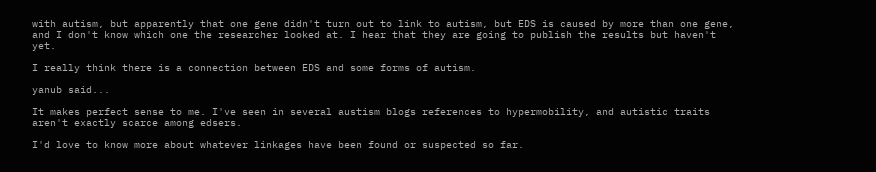with autism, but apparently that one gene didn't turn out to link to autism, but EDS is caused by more than one gene, and I don't know which one the researcher looked at. I hear that they are going to publish the results but haven't yet.

I really think there is a connection between EDS and some forms of autism.

yanub said...

It makes perfect sense to me. I've seen in several austism blogs references to hypermobility, and autistic traits aren't exactly scarce among edsers.

I'd love to know more about whatever linkages have been found or suspected so far.